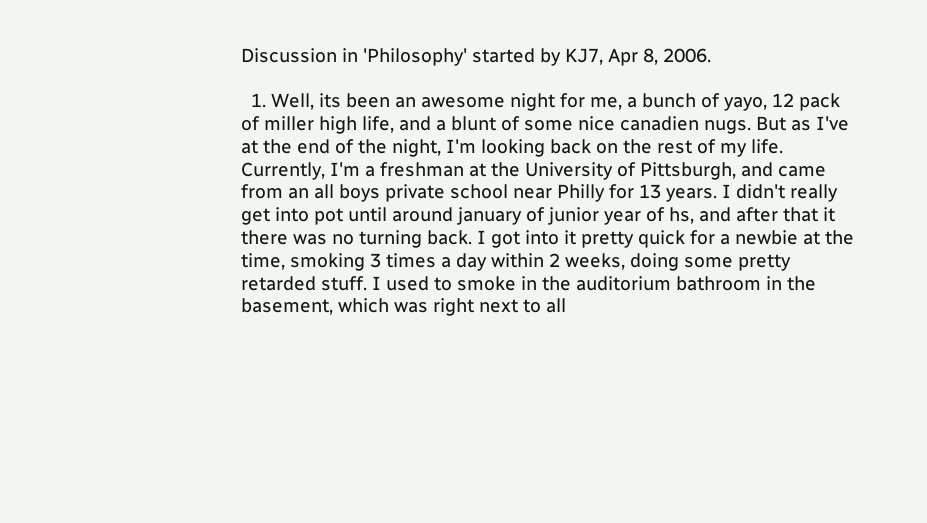Discussion in 'Philosophy' started by KJ7, Apr 8, 2006.

  1. Well, its been an awesome night for me, a bunch of yayo, 12 pack of miller high life, and a blunt of some nice canadien nugs. But as I've at the end of the night, I'm looking back on the rest of my life. Currently, I'm a freshman at the University of Pittsburgh, and came from an all boys private school near Philly for 13 years. I didn't really get into pot until around january of junior year of hs, and after that it there was no turning back. I got into it pretty quick for a newbie at the time, smoking 3 times a day within 2 weeks, doing some pretty retarded stuff. I used to smoke in the auditorium bathroom in the basement, which was right next to all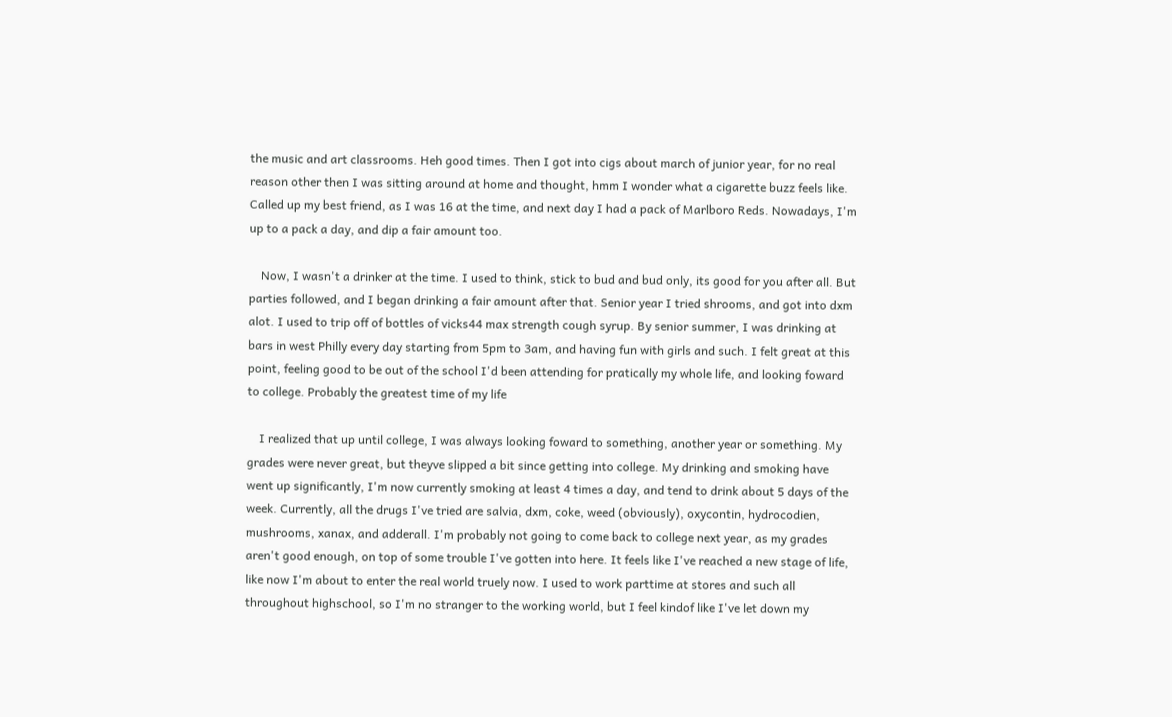the music and art classrooms. Heh good times. Then I got into cigs about march of junior year, for no real reason other then I was sitting around at home and thought, hmm I wonder what a cigarette buzz feels like. Called up my best friend, as I was 16 at the time, and next day I had a pack of Marlboro Reds. Nowadays, I'm up to a pack a day, and dip a fair amount too.

    Now, I wasn't a drinker at the time. I used to think, stick to bud and bud only, its good for you after all. But parties followed, and I began drinking a fair amount after that. Senior year I tried shrooms, and got into dxm alot. I used to trip off of bottles of vicks44 max strength cough syrup. By senior summer, I was drinking at bars in west Philly every day starting from 5pm to 3am, and having fun with girls and such. I felt great at this point, feeling good to be out of the school I'd been attending for pratically my whole life, and looking foward to college. Probably the greatest time of my life

    I realized that up until college, I was always looking foward to something, another year or something. My grades were never great, but theyve slipped a bit since getting into college. My drinking and smoking have went up significantly, I'm now currently smoking at least 4 times a day, and tend to drink about 5 days of the week. Currently, all the drugs I've tried are salvia, dxm, coke, weed (obviously), oxycontin, hydrocodien, mushrooms, xanax, and adderall. I'm probably not going to come back to college next year, as my grades aren't good enough, on top of some trouble I've gotten into here. It feels like I've reached a new stage of life, like now I'm about to enter the real world truely now. I used to work parttime at stores and such all throughout highschool, so I'm no stranger to the working world, but I feel kindof like I've let down my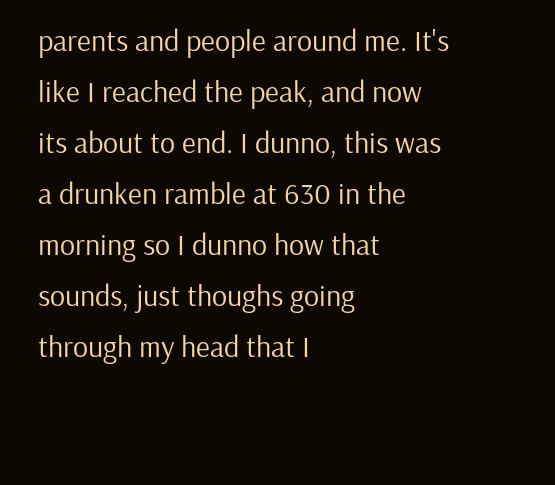parents and people around me. It's like I reached the peak, and now its about to end. I dunno, this was a drunken ramble at 630 in the morning so I dunno how that sounds, just thoughs going through my head that I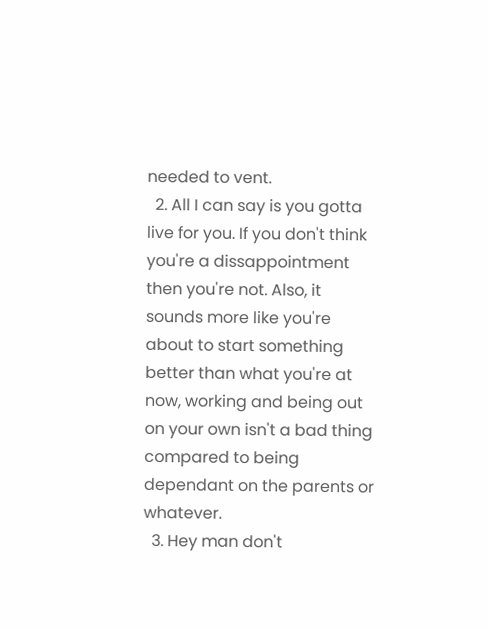needed to vent.
  2. All I can say is you gotta live for you. If you don't think you're a dissappointment then you're not. Also, it sounds more like you're about to start something better than what you're at now, working and being out on your own isn't a bad thing compared to being dependant on the parents or whatever.
  3. Hey man don't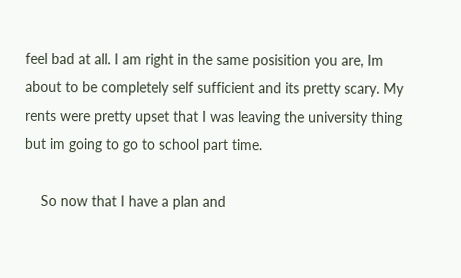feel bad at all. I am right in the same posisition you are, Im about to be completely self sufficient and its pretty scary. My rents were pretty upset that I was leaving the university thing but im going to go to school part time.

    So now that I have a plan and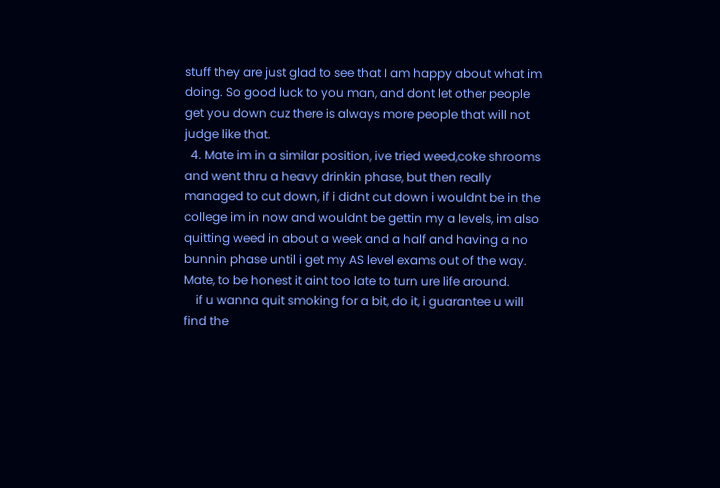stuff they are just glad to see that I am happy about what im doing. So good luck to you man, and dont let other people get you down cuz there is always more people that will not judge like that.
  4. Mate im in a similar position, ive tried weed,coke shrooms and went thru a heavy drinkin phase, but then really managed to cut down, if i didnt cut down i wouldnt be in the college im in now and wouldnt be gettin my a levels, im also quitting weed in about a week and a half and having a no bunnin phase until i get my AS level exams out of the way. Mate, to be honest it aint too late to turn ure life around.
    if u wanna quit smoking for a bit, do it, i guarantee u will find the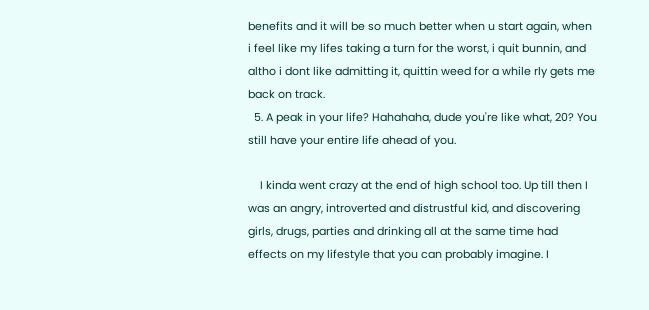benefits and it will be so much better when u start again, when i feel like my lifes taking a turn for the worst, i quit bunnin, and altho i dont like admitting it, quittin weed for a while rly gets me back on track.
  5. A peak in your life? Hahahaha, dude you're like what, 20? You still have your entire life ahead of you.

    I kinda went crazy at the end of high school too. Up till then I was an angry, introverted and distrustful kid, and discovering girls, drugs, parties and drinking all at the same time had effects on my lifestyle that you can probably imagine. I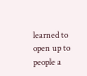learned to open up to people a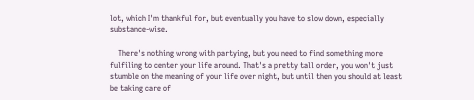lot, which I'm thankful for, but eventually you have to slow down, especially substance-wise.

    There's nothing wrong with partying, but you need to find something more fulfiling to center your life around. That's a pretty tall order, you won't just stumble on the meaning of your life over night, but until then you should at least be taking care of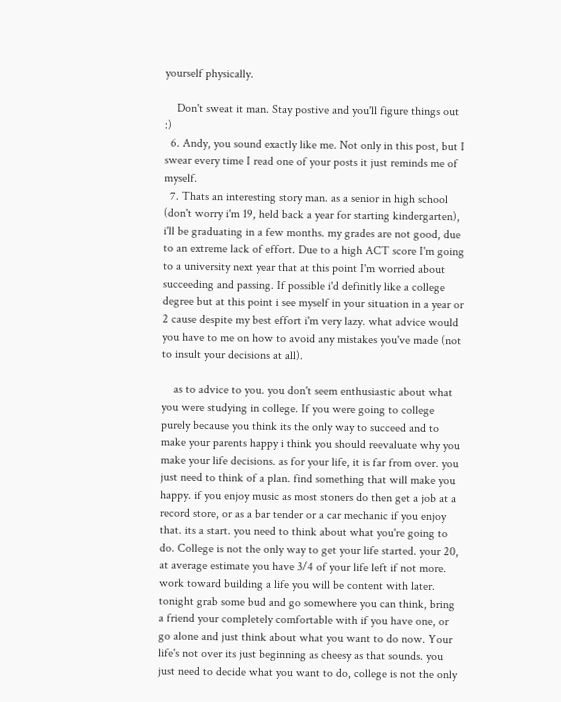yourself physically.

    Don't sweat it man. Stay postive and you'll figure things out :)
  6. Andy, you sound exactly like me. Not only in this post, but I swear every time I read one of your posts it just reminds me of myself.
  7. Thats an interesting story man. as a senior in high school (don't worry i'm 19, held back a year for starting kindergarten), i'll be graduating in a few months. my grades are not good, due to an extreme lack of effort. Due to a high ACT score I'm going to a university next year that at this point I'm worried about succeeding and passing. If possible i'd definitly like a college degree but at this point i see myself in your situation in a year or 2 cause despite my best effort i'm very lazy. what advice would you have to me on how to avoid any mistakes you've made (not to insult your decisions at all).

    as to advice to you. you don't seem enthusiastic about what you were studying in college. If you were going to college purely because you think its the only way to succeed and to make your parents happy i think you should reevaluate why you make your life decisions. as for your life, it is far from over. you just need to think of a plan. find something that will make you happy. if you enjoy music as most stoners do then get a job at a record store, or as a bar tender or a car mechanic if you enjoy that. its a start. you need to think about what you're going to do. College is not the only way to get your life started. your 20, at average estimate you have 3/4 of your life left if not more. work toward building a life you will be content with later. tonight grab some bud and go somewhere you can think, bring a friend your completely comfortable with if you have one, or go alone and just think about what you want to do now. Your life's not over its just beginning as cheesy as that sounds. you just need to decide what you want to do, college is not the only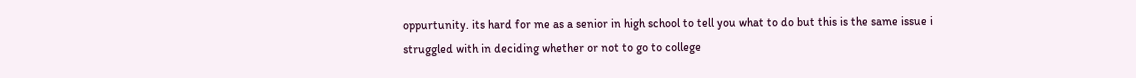oppurtunity. its hard for me as a senior in high school to tell you what to do but this is the same issue i struggled with in deciding whether or not to go to college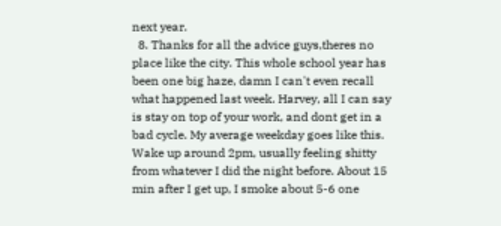next year.
  8. Thanks for all the advice guys,theres no place like the city. This whole school year has been one big haze, damn I can't even recall what happened last week. Harvey, all I can say is stay on top of your work, and dont get in a bad cycle. My average weekday goes like this. Wake up around 2pm, usually feeling shitty from whatever I did the night before. About 15 min after I get up, I smoke about 5-6 one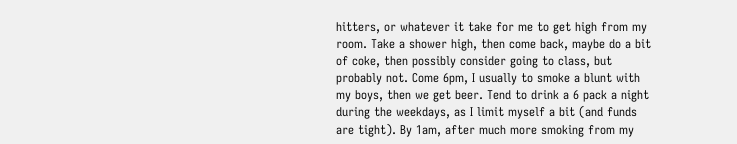hitters, or whatever it take for me to get high from my room. Take a shower high, then come back, maybe do a bit of coke, then possibly consider going to class, but probably not. Come 6pm, I usually to smoke a blunt with my boys, then we get beer. Tend to drink a 6 pack a night during the weekdays, as I limit myself a bit (and funds are tight). By 1am, after much more smoking from my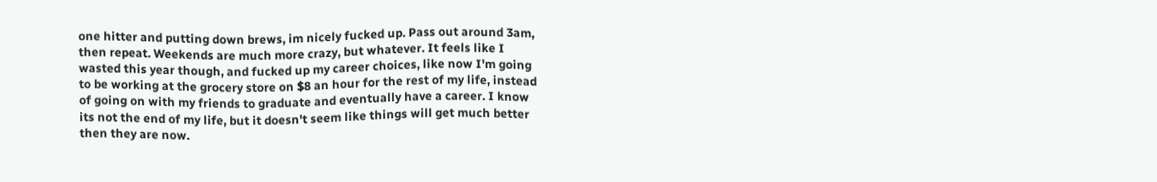one hitter and putting down brews, im nicely fucked up. Pass out around 3am, then repeat. Weekends are much more crazy, but whatever. It feels like I wasted this year though, and fucked up my career choices, like now I'm going to be working at the grocery store on $8 an hour for the rest of my life, instead of going on with my friends to graduate and eventually have a career. I know its not the end of my life, but it doesn't seem like things will get much better then they are now.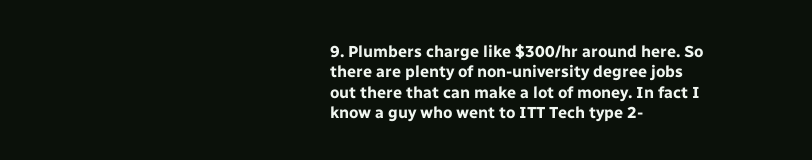9. Plumbers charge like $300/hr around here. So there are plenty of non-university degree jobs out there that can make a lot of money. In fact I know a guy who went to ITT Tech type 2-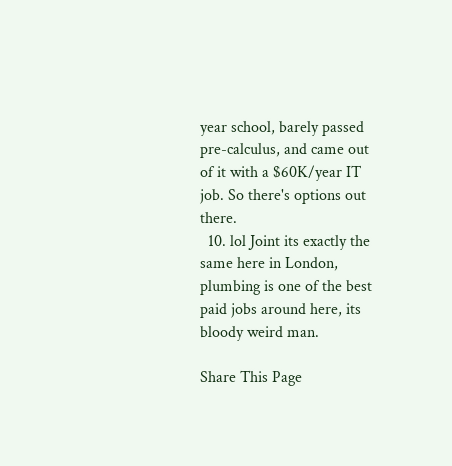year school, barely passed pre-calculus, and came out of it with a $60K/year IT job. So there's options out there.
  10. lol Joint its exactly the same here in London, plumbing is one of the best paid jobs around here, its bloody weird man.

Share This Page